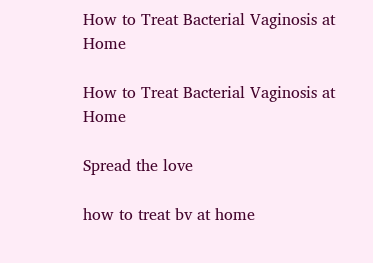How to Treat Bacterial Vaginosis at Home

How to Treat Bacterial Vaginosis at Home

Spread the love

how to treat bv at home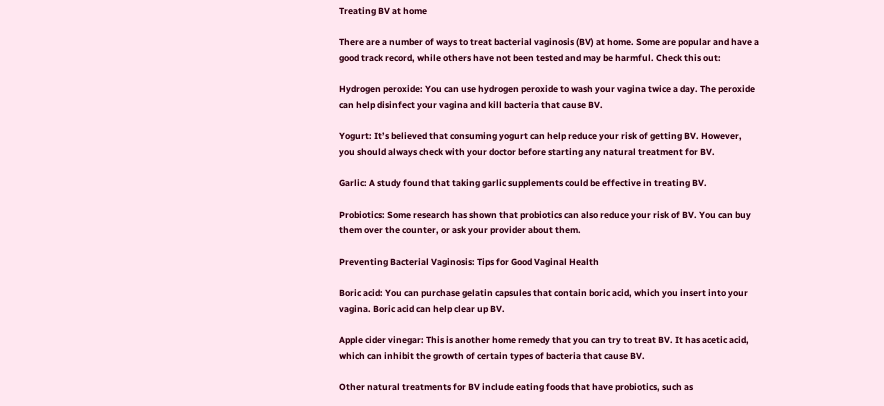Treating BV at home

There are a number of ways to treat bacterial vaginosis (BV) at home. Some are popular and have a good track record, while others have not been tested and may be harmful. Check this out:

Hydrogen peroxide: You can use hydrogen peroxide to wash your vagina twice a day. The peroxide can help disinfect your vagina and kill bacteria that cause BV.

Yogurt: It’s believed that consuming yogurt can help reduce your risk of getting BV. However, you should always check with your doctor before starting any natural treatment for BV.

Garlic: A study found that taking garlic supplements could be effective in treating BV.

Probiotics: Some research has shown that probiotics can also reduce your risk of BV. You can buy them over the counter, or ask your provider about them.

Preventing Bacterial Vaginosis: Tips for Good Vaginal Health

Boric acid: You can purchase gelatin capsules that contain boric acid, which you insert into your vagina. Boric acid can help clear up BV.

Apple cider vinegar: This is another home remedy that you can try to treat BV. It has acetic acid, which can inhibit the growth of certain types of bacteria that cause BV.

Other natural treatments for BV include eating foods that have probiotics, such as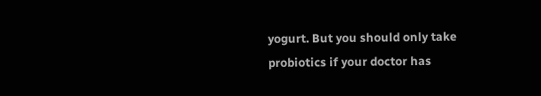yogurt. But you should only take probiotics if your doctor has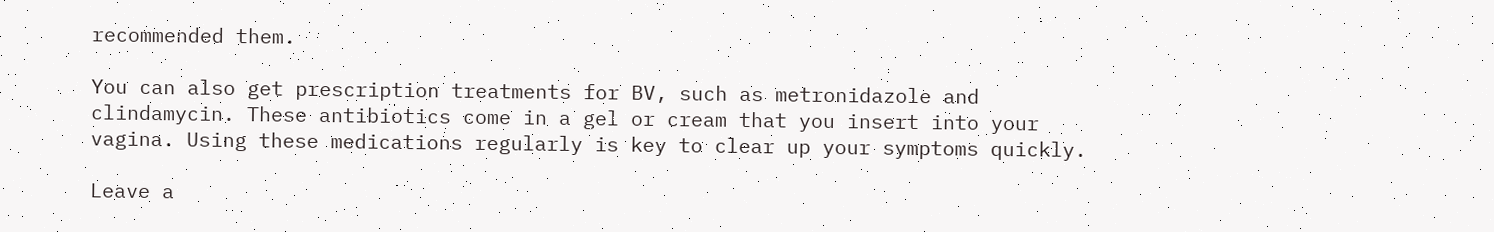recommended them.

You can also get prescription treatments for BV, such as metronidazole and clindamycin. These antibiotics come in a gel or cream that you insert into your vagina. Using these medications regularly is key to clear up your symptoms quickly.

Leave a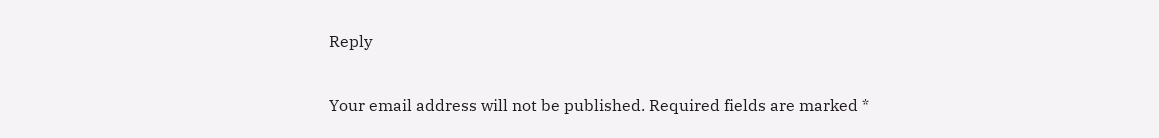Reply

Your email address will not be published. Required fields are marked *